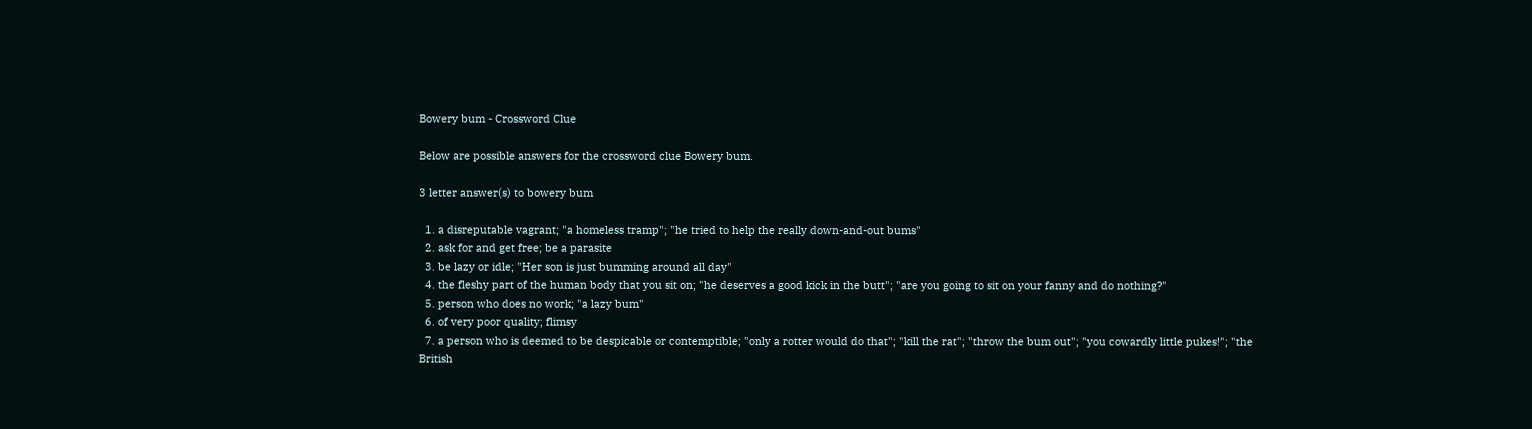Bowery bum - Crossword Clue

Below are possible answers for the crossword clue Bowery bum.

3 letter answer(s) to bowery bum

  1. a disreputable vagrant; "a homeless tramp"; "he tried to help the really down-and-out bums"
  2. ask for and get free; be a parasite
  3. be lazy or idle; "Her son is just bumming around all day"
  4. the fleshy part of the human body that you sit on; "he deserves a good kick in the butt"; "are you going to sit on your fanny and do nothing?"
  5. person who does no work; "a lazy bum"
  6. of very poor quality; flimsy
  7. a person who is deemed to be despicable or contemptible; "only a rotter would do that"; "kill the rat"; "throw the bum out"; "you cowardly little pukes!"; "the British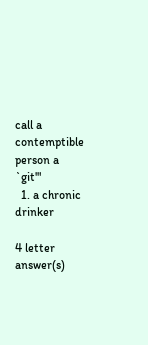call a contemptible person a `git'"
  1. a chronic drinker

4 letter answer(s)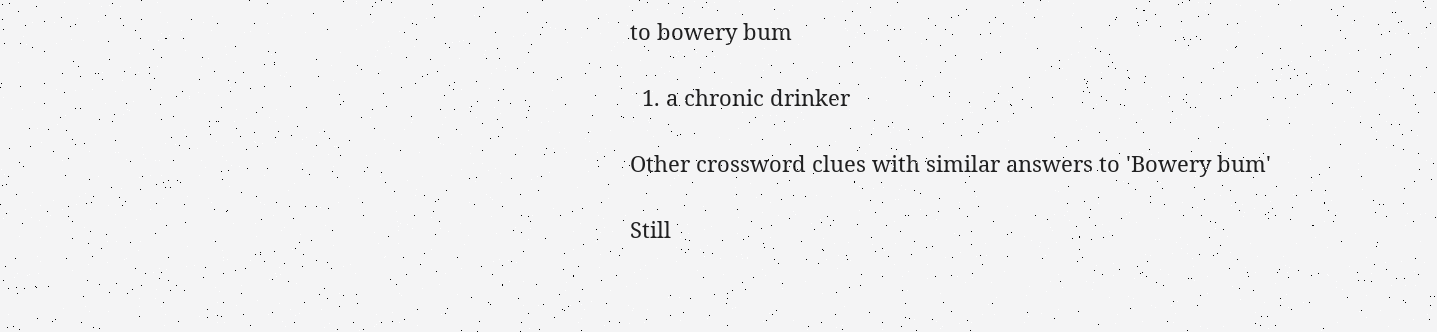to bowery bum

  1. a chronic drinker

Other crossword clues with similar answers to 'Bowery bum'

Still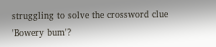struggling to solve the crossword clue 'Bowery bum'?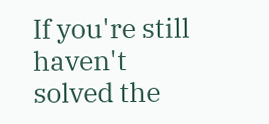If you're still haven't solved the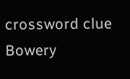crossword clue Bowery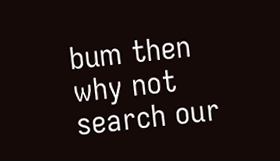bum then why not search our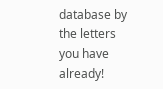database by the letters you have already!